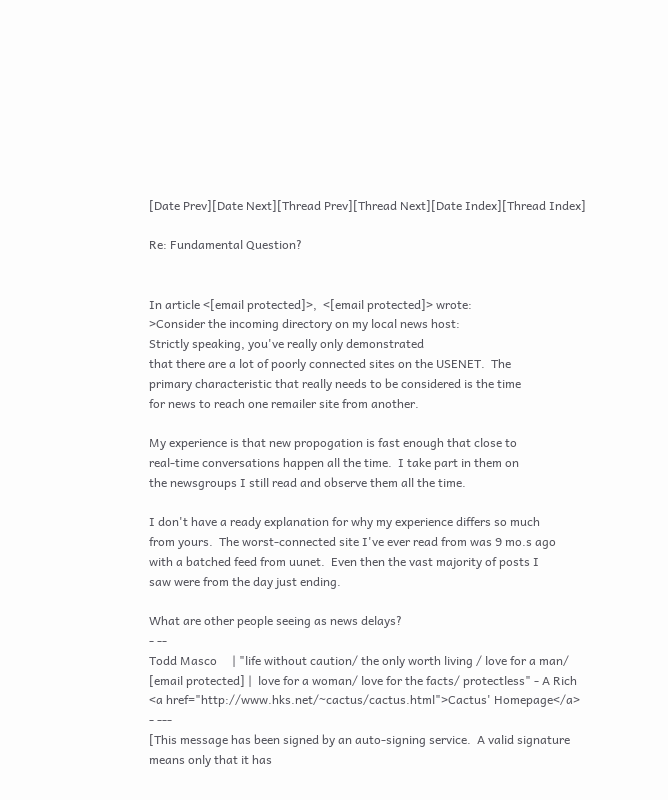[Date Prev][Date Next][Thread Prev][Thread Next][Date Index][Thread Index]

Re: Fundamental Question?


In article <[email protected]>,  <[email protected]> wrote:
>Consider the incoming directory on my local news host:
Strictly speaking, you've really only demonstrated
that there are a lot of poorly connected sites on the USENET.  The
primary characteristic that really needs to be considered is the time
for news to reach one remailer site from another.

My experience is that new propogation is fast enough that close to
real-time conversations happen all the time.  I take part in them on
the newsgroups I still read and observe them all the time.

I don't have a ready explanation for why my experience differs so much
from yours.  The worst-connected site I've ever read from was 9 mo.s ago
with a batched feed from uunet.  Even then the vast majority of posts I
saw were from the day just ending.

What are other people seeing as news delays?
- --
Todd Masco     | "life without caution/ the only worth living / love for a man/
[email protected] |  love for a woman/ love for the facts/ protectless" - A Rich
<a href="http://www.hks.net/~cactus/cactus.html">Cactus' Homepage</a>
- ---
[This message has been signed by an auto-signing service.  A valid signature
means only that it has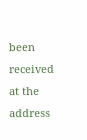been received at the address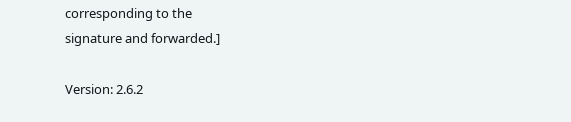corresponding to the
signature and forwarded.]

Version: 2.6.2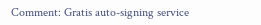Comment: Gratis auto-signing service